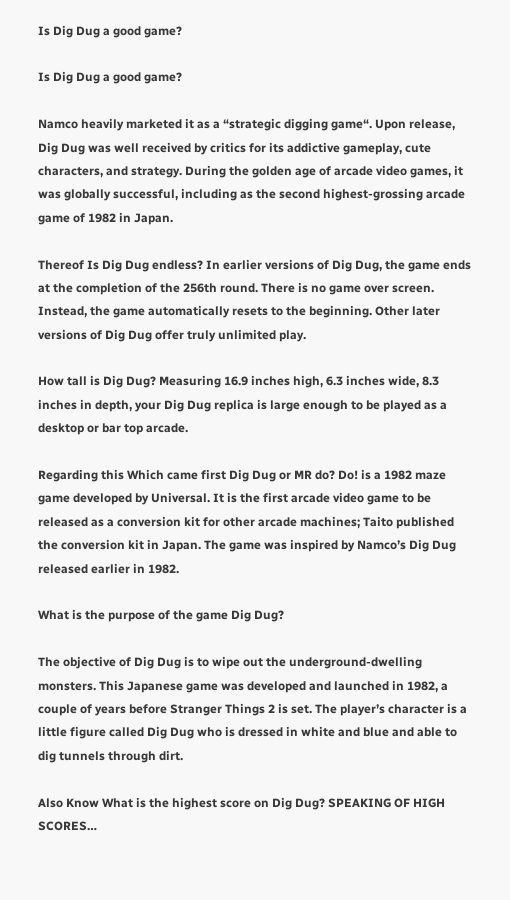Is Dig Dug a good game?

Is Dig Dug a good game?

Namco heavily marketed it as a “strategic digging game“. Upon release, Dig Dug was well received by critics for its addictive gameplay, cute characters, and strategy. During the golden age of arcade video games, it was globally successful, including as the second highest-grossing arcade game of 1982 in Japan.

Thereof Is Dig Dug endless? In earlier versions of Dig Dug, the game ends at the completion of the 256th round. There is no game over screen. Instead, the game automatically resets to the beginning. Other later versions of Dig Dug offer truly unlimited play.

How tall is Dig Dug? Measuring 16.9 inches high, 6.3 inches wide, 8.3 inches in depth, your Dig Dug replica is large enough to be played as a desktop or bar top arcade.

Regarding this Which came first Dig Dug or MR do? Do! is a 1982 maze game developed by Universal. It is the first arcade video game to be released as a conversion kit for other arcade machines; Taito published the conversion kit in Japan. The game was inspired by Namco’s Dig Dug released earlier in 1982.

What is the purpose of the game Dig Dug?

The objective of Dig Dug is to wipe out the underground-dwelling monsters. This Japanese game was developed and launched in 1982, a couple of years before Stranger Things 2 is set. The player’s character is a little figure called Dig Dug who is dressed in white and blue and able to dig tunnels through dirt.

Also Know What is the highest score on Dig Dug? SPEAKING OF HIGH SCORES…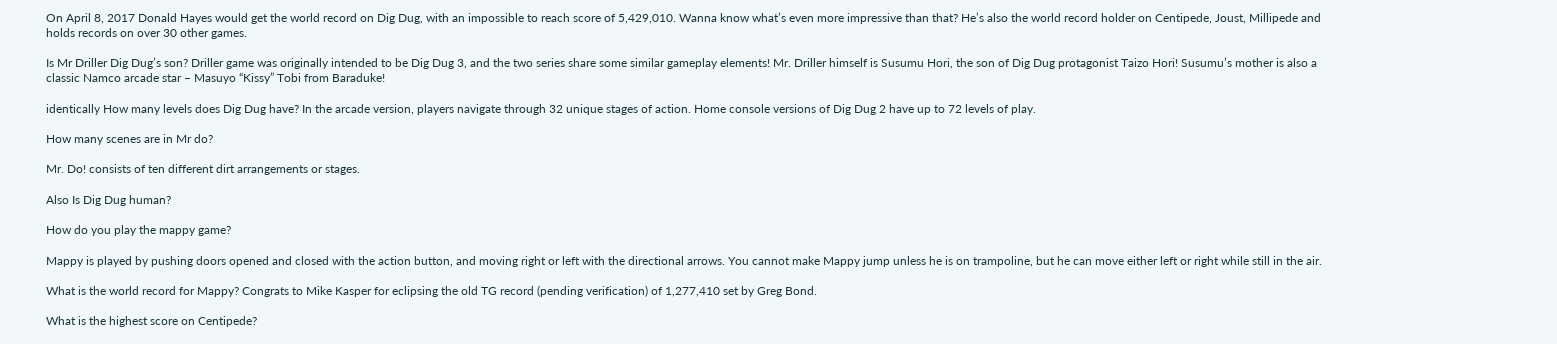On April 8, 2017 Donald Hayes would get the world record on Dig Dug, with an impossible to reach score of 5,429,010. Wanna know what’s even more impressive than that? He’s also the world record holder on Centipede, Joust, Millipede and holds records on over 30 other games.

Is Mr Driller Dig Dug’s son? Driller game was originally intended to be Dig Dug 3, and the two series share some similar gameplay elements! Mr. Driller himself is Susumu Hori, the son of Dig Dug protagonist Taizo Hori! Susumu’s mother is also a classic Namco arcade star – Masuyo “Kissy” Tobi from Baraduke!

identically How many levels does Dig Dug have? In the arcade version, players navigate through 32 unique stages of action. Home console versions of Dig Dug 2 have up to 72 levels of play.

How many scenes are in Mr do?

Mr. Do! consists of ten different dirt arrangements or stages.

Also Is Dig Dug human?

How do you play the mappy game?

Mappy is played by pushing doors opened and closed with the action button, and moving right or left with the directional arrows. You cannot make Mappy jump unless he is on trampoline, but he can move either left or right while still in the air.

What is the world record for Mappy? Congrats to Mike Kasper for eclipsing the old TG record (pending verification) of 1,277,410 set by Greg Bond.

What is the highest score on Centipede?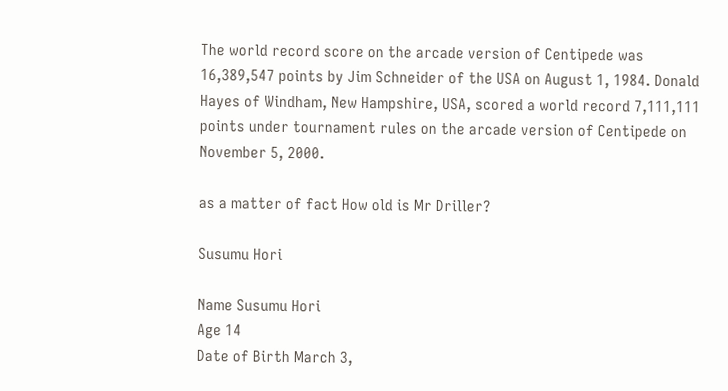The world record score on the arcade version of Centipede was 16,389,547 points by Jim Schneider of the USA on August 1, 1984. Donald Hayes of Windham, New Hampshire, USA, scored a world record 7,111,111 points under tournament rules on the arcade version of Centipede on November 5, 2000.

as a matter of fact How old is Mr Driller?

Susumu Hori

Name Susumu Hori
Age 14
Date of Birth March 3,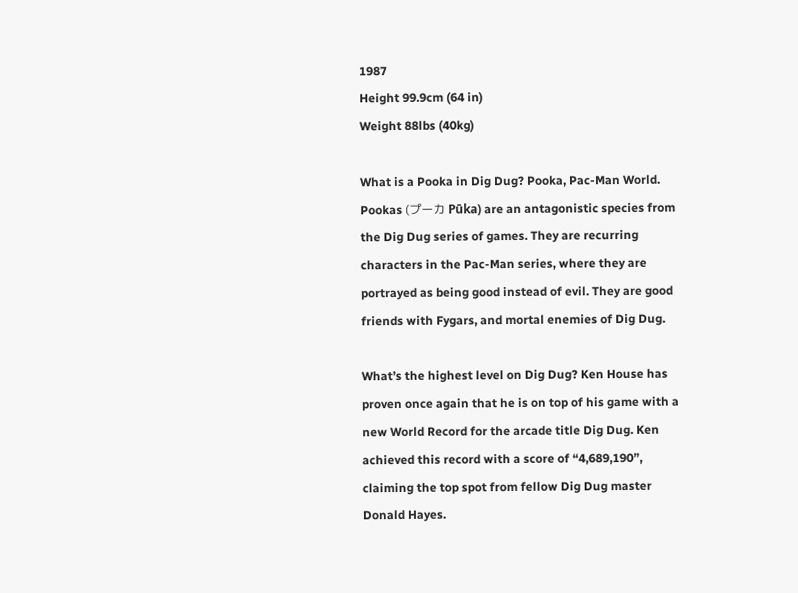1987
Height 99.9cm (64 in)
Weight 88lbs (40kg)

What is a Pooka in Dig Dug? Pooka, Pac-Man World. Pookas (プーカ Pūka) are an antagonistic species from the Dig Dug series of games. They are recurring characters in the Pac-Man series, where they are portrayed as being good instead of evil. They are good friends with Fygars, and mortal enemies of Dig Dug.

What’s the highest level on Dig Dug? Ken House has proven once again that he is on top of his game with a new World Record for the arcade title Dig Dug. Ken achieved this record with a score of “4,689,190”, claiming the top spot from fellow Dig Dug master Donald Hayes.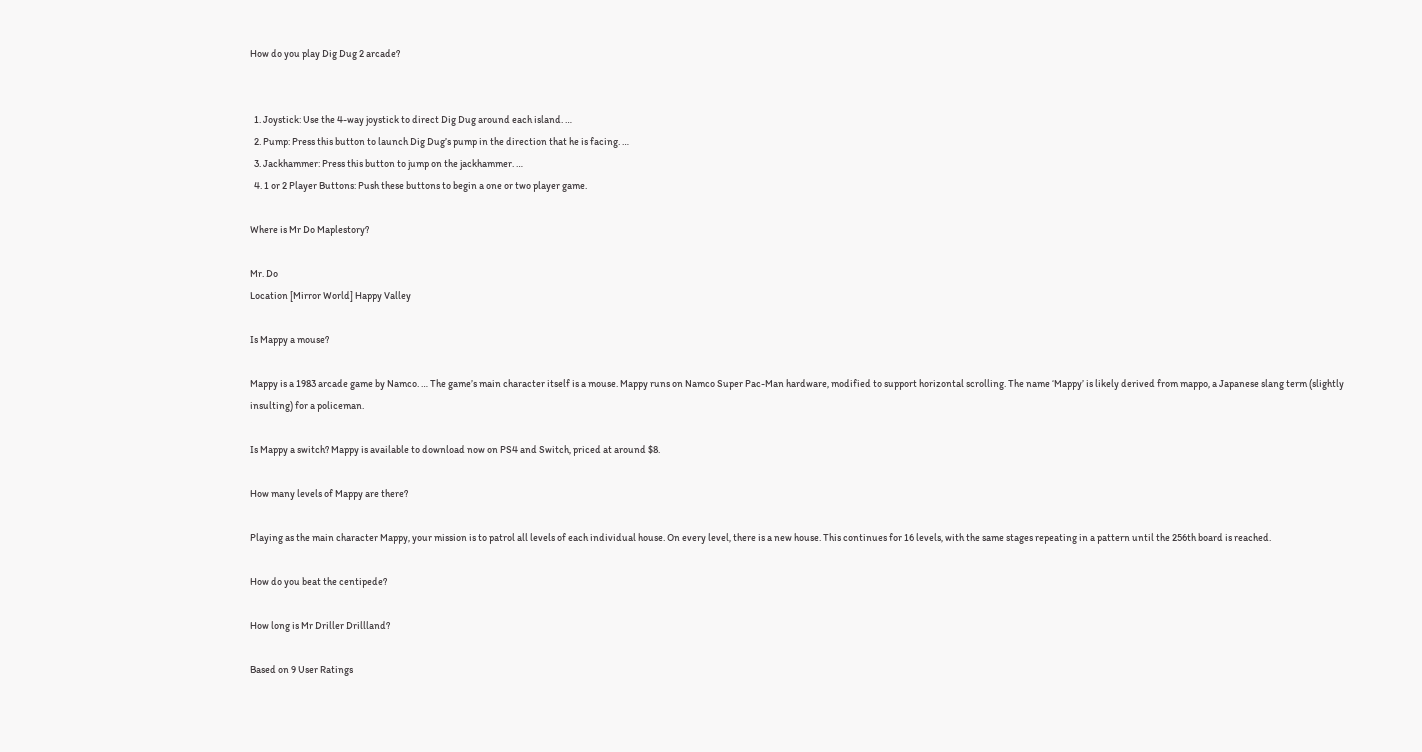How do you play Dig Dug 2 arcade?


  1. Joystick: Use the 4-way joystick to direct Dig Dug around each island. …
  2. Pump: Press this button to launch Dig Dug’s pump in the direction that he is facing. …
  3. Jackhammer: Press this button to jump on the jackhammer. …
  4. 1 or 2 Player Buttons: Push these buttons to begin a one or two player game.

Where is Mr Do Maplestory?

Mr. Do
Location [Mirror World] Happy Valley

Is Mappy a mouse?

Mappy is a 1983 arcade game by Namco. … The game’s main character itself is a mouse. Mappy runs on Namco Super Pac-Man hardware, modified to support horizontal scrolling. The name ‘Mappy’ is likely derived from mappo, a Japanese slang term (slightly insulting) for a policeman.

Is Mappy a switch? Mappy is available to download now on PS4 and Switch, priced at around $8.

How many levels of Mappy are there?

Playing as the main character Mappy, your mission is to patrol all levels of each individual house. On every level, there is a new house. This continues for 16 levels, with the same stages repeating in a pattern until the 256th board is reached.

How do you beat the centipede?

How long is Mr Driller Drillland?

Based on 9 User Ratings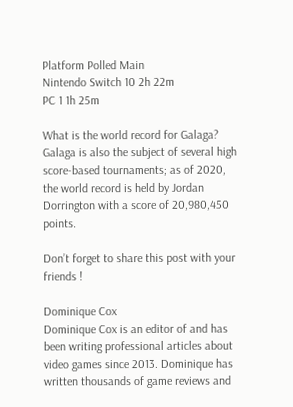Platform Polled Main
Nintendo Switch 10 2h 22m
PC 1 1h 25m

What is the world record for Galaga? Galaga is also the subject of several high score-based tournaments; as of 2020, the world record is held by Jordan Dorrington with a score of 20,980,450 points.

Don’t forget to share this post with your friends !

Dominique Cox
Dominique Cox is an editor of and has been writing professional articles about video games since 2013. Dominique has written thousands of game reviews and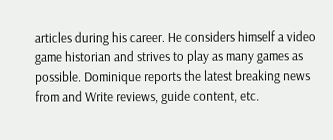articles during his career. He considers himself a video game historian and strives to play as many games as possible. Dominique reports the latest breaking news from and Write reviews, guide content, etc.